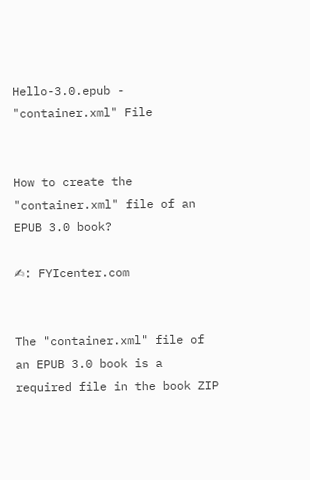Hello-3.0.epub - "container.xml" File


How to create the "container.xml" file of an EPUB 3.0 book?

✍: FYIcenter.com


The "container.xml" file of an EPUB 3.0 book is a required file in the book ZIP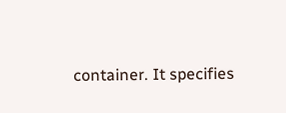container. It specifies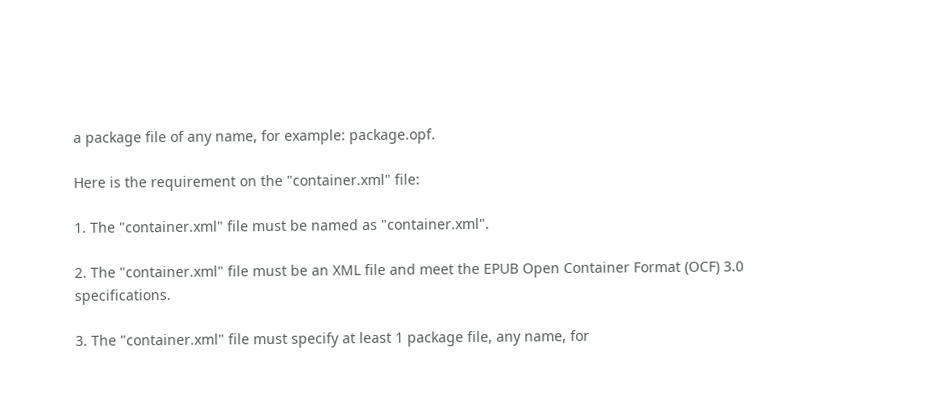a package file of any name, for example: package.opf.

Here is the requirement on the "container.xml" file:

1. The "container.xml" file must be named as "container.xml".

2. The "container.xml" file must be an XML file and meet the EPUB Open Container Format (OCF) 3.0 specifications.

3. The "container.xml" file must specify at least 1 package file, any name, for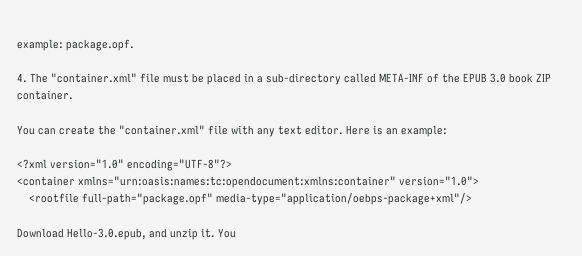example: package.opf.

4. The "container.xml" file must be placed in a sub-directory called META-INF of the EPUB 3.0 book ZIP container.

You can create the "container.xml" file with any text editor. Here is an example:

<?xml version="1.0" encoding="UTF-8"?>
<container xmlns="urn:oasis:names:tc:opendocument:xmlns:container" version="1.0">
    <rootfile full-path="package.opf" media-type="application/oebps-package+xml"/>

Download Hello-3.0.epub, and unzip it. You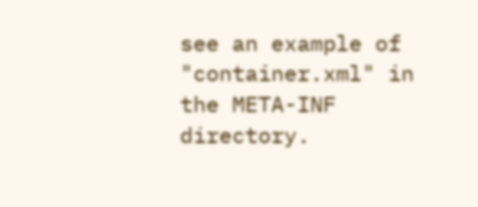see an example of "container.xml" in the META-INF directory.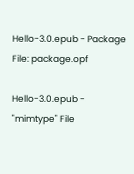Hello-3.0.epub - Package File: package.opf

Hello-3.0.epub - "mimtype" File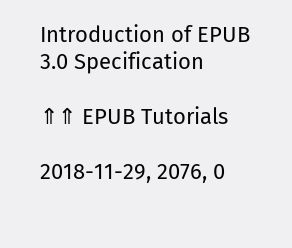Introduction of EPUB 3.0 Specification

⇑⇑ EPUB Tutorials

2018-11-29, 2076, 0